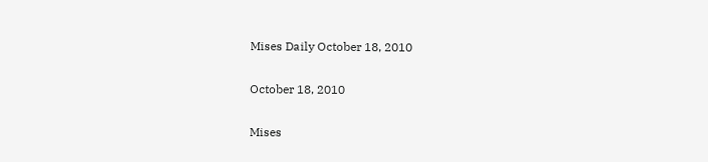Mises Daily October 18, 2010

October 18, 2010

Mises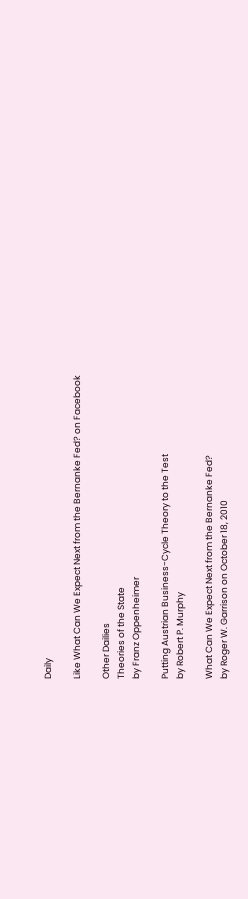Daily

Like What Can We Expect Next from the Bernanke Fed? on Facebook

Other Dailies
Theories of the State
by Franz Oppenheimer

Putting Austrian Business-Cycle Theory to the Test
by Robert P. Murphy

What Can We Expect Next from the Bernanke Fed?
by Roger W. Garrison on October 18, 2010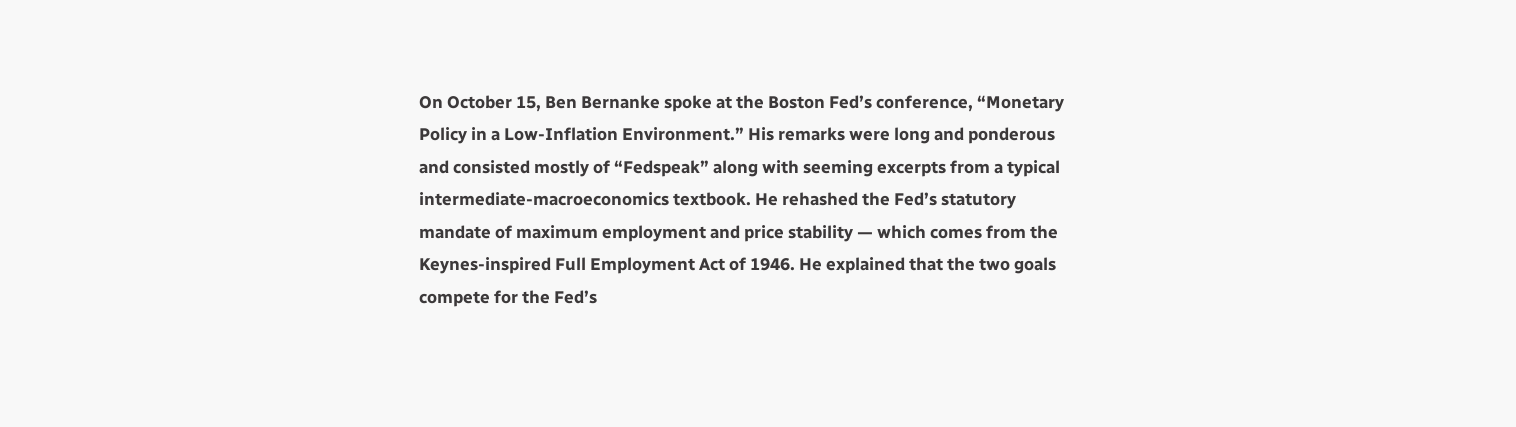On October 15, Ben Bernanke spoke at the Boston Fed’s conference, “Monetary Policy in a Low-Inflation Environment.” His remarks were long and ponderous and consisted mostly of “Fedspeak” along with seeming excerpts from a typical intermediate-macroeconomics textbook. He rehashed the Fed’s statutory mandate of maximum employment and price stability — which comes from the Keynes-inspired Full Employment Act of 1946. He explained that the two goals compete for the Fed’s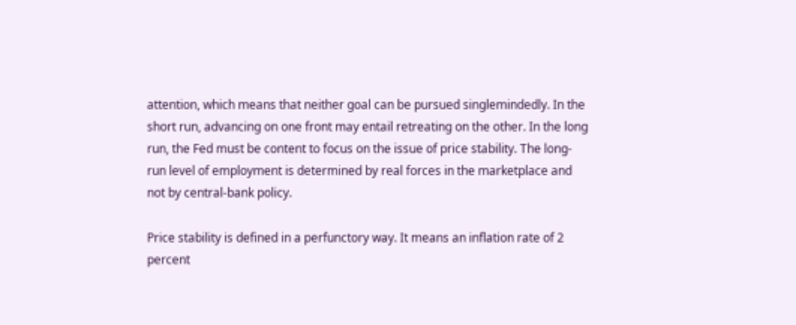attention, which means that neither goal can be pursued singlemindedly. In the short run, advancing on one front may entail retreating on the other. In the long run, the Fed must be content to focus on the issue of price stability. The long-run level of employment is determined by real forces in the marketplace and not by central-bank policy.

Price stability is defined in a perfunctory way. It means an inflation rate of 2 percent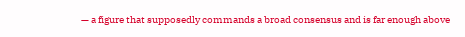— a figure that supposedly commands a broad consensus and is far enough above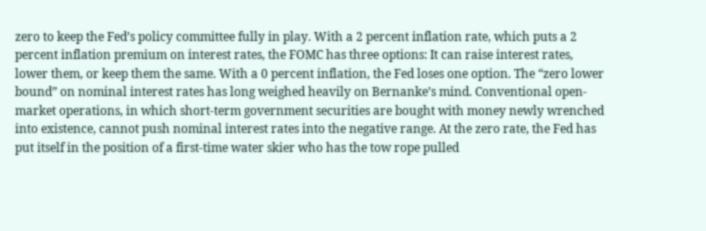zero to keep the Fed’s policy committee fully in play. With a 2 percent inflation rate, which puts a 2 percent inflation premium on interest rates, the FOMC has three options: It can raise interest rates, lower them, or keep them the same. With a 0 percent inflation, the Fed loses one option. The “zero lower bound” on nominal interest rates has long weighed heavily on Bernanke’s mind. Conventional open-market operations, in which short-term government securities are bought with money newly wrenched into existence, cannot push nominal interest rates into the negative range. At the zero rate, the Fed has put itself in the position of a first-time water skier who has the tow rope pulled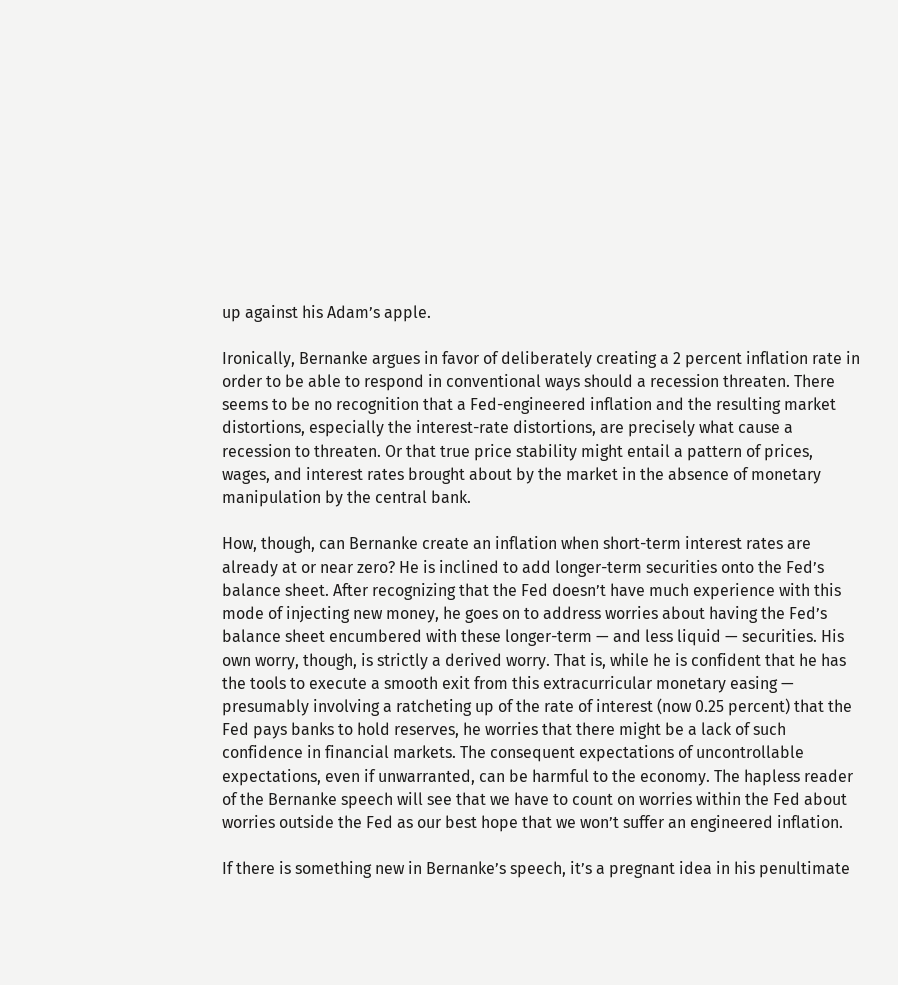up against his Adam’s apple.

Ironically, Bernanke argues in favor of deliberately creating a 2 percent inflation rate in order to be able to respond in conventional ways should a recession threaten. There seems to be no recognition that a Fed-engineered inflation and the resulting market distortions, especially the interest-rate distortions, are precisely what cause a recession to threaten. Or that true price stability might entail a pattern of prices, wages, and interest rates brought about by the market in the absence of monetary manipulation by the central bank.

How, though, can Bernanke create an inflation when short-term interest rates are already at or near zero? He is inclined to add longer-term securities onto the Fed’s balance sheet. After recognizing that the Fed doesn’t have much experience with this mode of injecting new money, he goes on to address worries about having the Fed’s balance sheet encumbered with these longer-term — and less liquid — securities. His own worry, though, is strictly a derived worry. That is, while he is confident that he has the tools to execute a smooth exit from this extracurricular monetary easing — presumably involving a ratcheting up of the rate of interest (now 0.25 percent) that the Fed pays banks to hold reserves, he worries that there might be a lack of such confidence in financial markets. The consequent expectations of uncontrollable expectations, even if unwarranted, can be harmful to the economy. The hapless reader of the Bernanke speech will see that we have to count on worries within the Fed about worries outside the Fed as our best hope that we won’t suffer an engineered inflation.

If there is something new in Bernanke’s speech, it’s a pregnant idea in his penultimate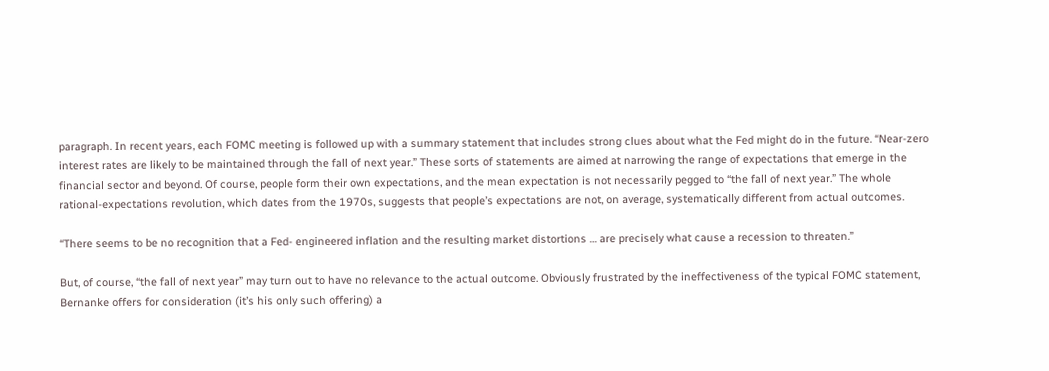paragraph. In recent years, each FOMC meeting is followed up with a summary statement that includes strong clues about what the Fed might do in the future. “Near-zero interest rates are likely to be maintained through the fall of next year.” These sorts of statements are aimed at narrowing the range of expectations that emerge in the financial sector and beyond. Of course, people form their own expectations, and the mean expectation is not necessarily pegged to “the fall of next year.” The whole rational-expectations revolution, which dates from the 1970s, suggests that people’s expectations are not, on average, systematically different from actual outcomes.

“There seems to be no recognition that a Fed- engineered inflation and the resulting market distortions … are precisely what cause a recession to threaten.”

But, of course, “the fall of next year” may turn out to have no relevance to the actual outcome. Obviously frustrated by the ineffectiveness of the typical FOMC statement, Bernanke offers for consideration (it’s his only such offering) a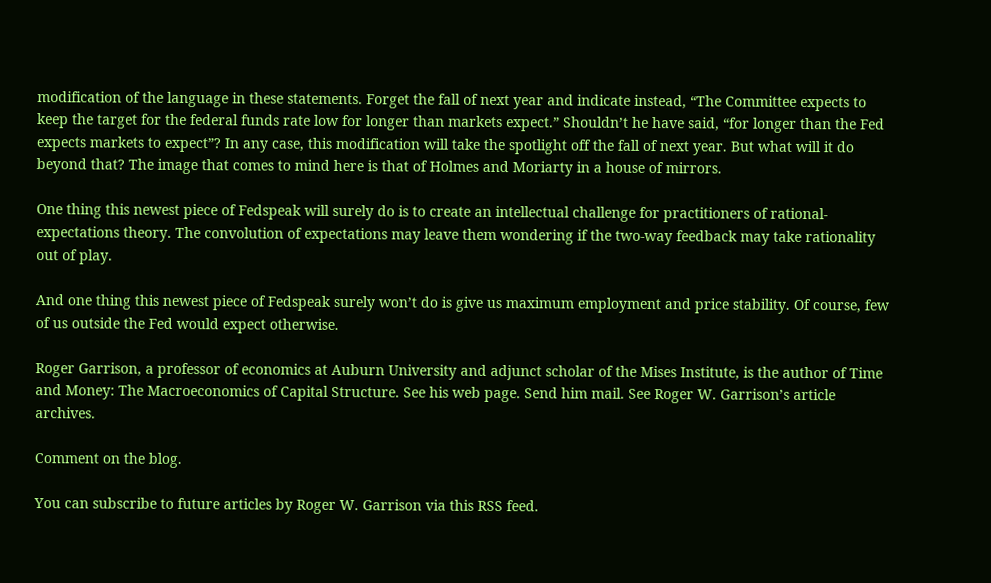modification of the language in these statements. Forget the fall of next year and indicate instead, “The Committee expects to keep the target for the federal funds rate low for longer than markets expect.” Shouldn’t he have said, “for longer than the Fed expects markets to expect”? In any case, this modification will take the spotlight off the fall of next year. But what will it do beyond that? The image that comes to mind here is that of Holmes and Moriarty in a house of mirrors.

One thing this newest piece of Fedspeak will surely do is to create an intellectual challenge for practitioners of rational-expectations theory. The convolution of expectations may leave them wondering if the two-way feedback may take rationality out of play.

And one thing this newest piece of Fedspeak surely won’t do is give us maximum employment and price stability. Of course, few of us outside the Fed would expect otherwise.

Roger Garrison, a professor of economics at Auburn University and adjunct scholar of the Mises Institute, is the author of Time and Money: The Macroeconomics of Capital Structure. See his web page. Send him mail. See Roger W. Garrison’s article archives.

Comment on the blog.

You can subscribe to future articles by Roger W. Garrison via this RSS feed.